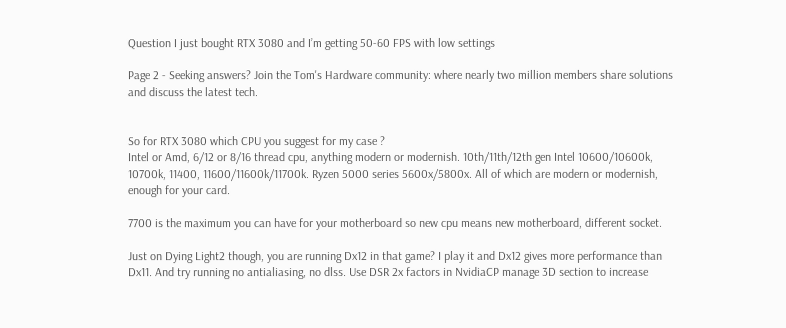Question I just bought RTX 3080 and I’m getting 50-60 FPS with low settings

Page 2 - Seeking answers? Join the Tom's Hardware community: where nearly two million members share solutions and discuss the latest tech.


So for RTX 3080 which CPU you suggest for my case ?
Intel or Amd, 6/12 or 8/16 thread cpu, anything modern or modernish. 10th/11th/12th gen Intel 10600/10600k, 10700k, 11400, 11600/11600k/11700k. Ryzen 5000 series 5600x/5800x. All of which are modern or modernish, enough for your card.

7700 is the maximum you can have for your motherboard so new cpu means new motherboard, different socket.

Just on Dying Light2 though, you are running Dx12 in that game? I play it and Dx12 gives more performance than Dx11. And try running no antialiasing, no dlss. Use DSR 2x factors in NvidiaCP manage 3D section to increase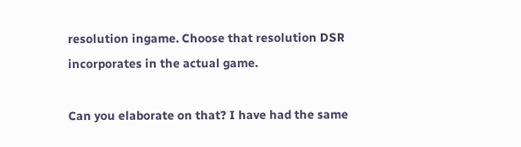resolution ingame. Choose that resolution DSR incorporates in the actual game.

Can you elaborate on that? I have had the same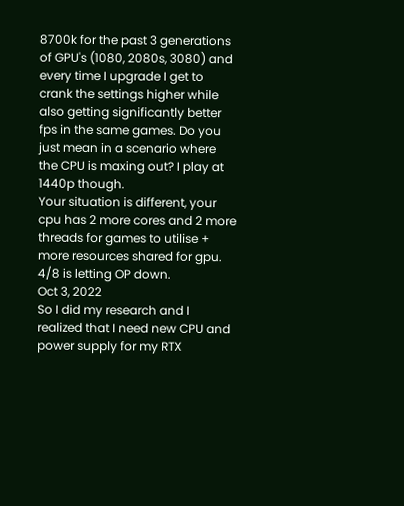8700k for the past 3 generations of GPU's (1080, 2080s, 3080) and every time I upgrade I get to crank the settings higher while also getting significantly better fps in the same games. Do you just mean in a scenario where the CPU is maxing out? I play at 1440p though.
Your situation is different, your cpu has 2 more cores and 2 more threads for games to utilise + more resources shared for gpu. 4/8 is letting OP down.
Oct 3, 2022
So I did my research and I realized that I need new CPU and power supply for my RTX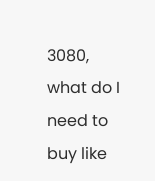3080, what do I need to buy like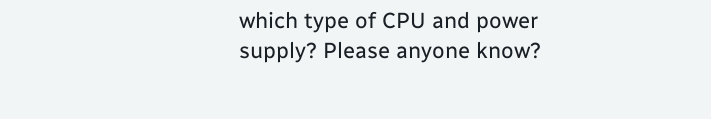which type of CPU and power supply? Please anyone know?